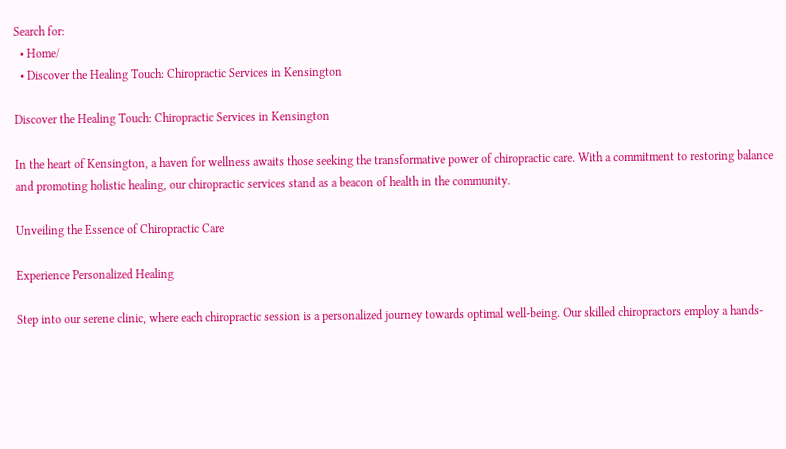Search for:
  • Home/
  • Discover the Healing Touch: Chiropractic Services in Kensington

Discover the Healing Touch: Chiropractic Services in Kensington

In the heart of Kensington, a haven for wellness awaits those seeking the transformative power of chiropractic care. With a commitment to restoring balance and promoting holistic healing, our chiropractic services stand as a beacon of health in the community.

Unveiling the Essence of Chiropractic Care

Experience Personalized Healing

Step into our serene clinic, where each chiropractic session is a personalized journey towards optimal well-being. Our skilled chiropractors employ a hands-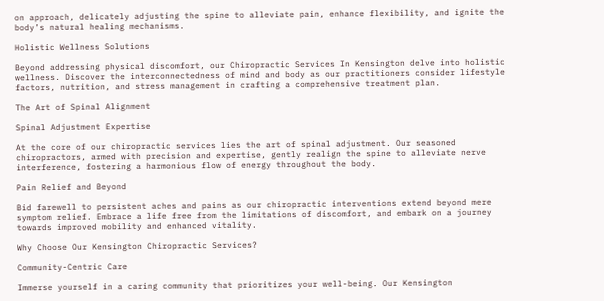on approach, delicately adjusting the spine to alleviate pain, enhance flexibility, and ignite the body’s natural healing mechanisms.

Holistic Wellness Solutions

Beyond addressing physical discomfort, our Chiropractic Services In Kensington delve into holistic wellness. Discover the interconnectedness of mind and body as our practitioners consider lifestyle factors, nutrition, and stress management in crafting a comprehensive treatment plan.

The Art of Spinal Alignment

Spinal Adjustment Expertise

At the core of our chiropractic services lies the art of spinal adjustment. Our seasoned chiropractors, armed with precision and expertise, gently realign the spine to alleviate nerve interference, fostering a harmonious flow of energy throughout the body.

Pain Relief and Beyond

Bid farewell to persistent aches and pains as our chiropractic interventions extend beyond mere symptom relief. Embrace a life free from the limitations of discomfort, and embark on a journey towards improved mobility and enhanced vitality.

Why Choose Our Kensington Chiropractic Services?

Community-Centric Care

Immerse yourself in a caring community that prioritizes your well-being. Our Kensington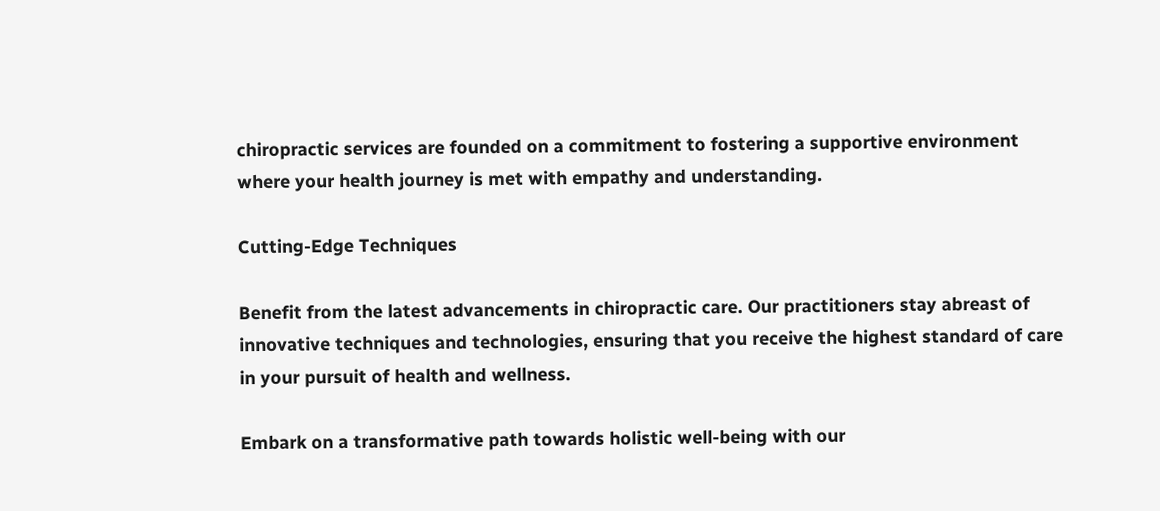chiropractic services are founded on a commitment to fostering a supportive environment where your health journey is met with empathy and understanding.

Cutting-Edge Techniques

Benefit from the latest advancements in chiropractic care. Our practitioners stay abreast of innovative techniques and technologies, ensuring that you receive the highest standard of care in your pursuit of health and wellness.

Embark on a transformative path towards holistic well-being with our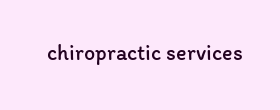chiropractic services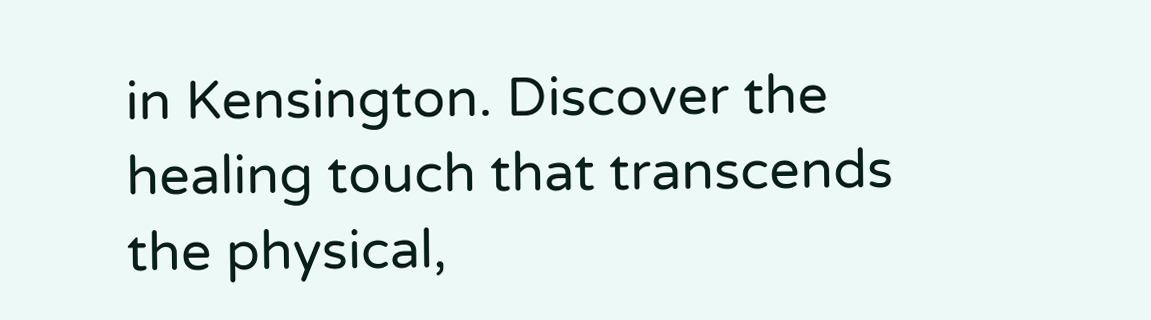in Kensington. Discover the healing touch that transcends the physical,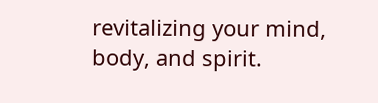revitalizing your mind, body, and spirit.